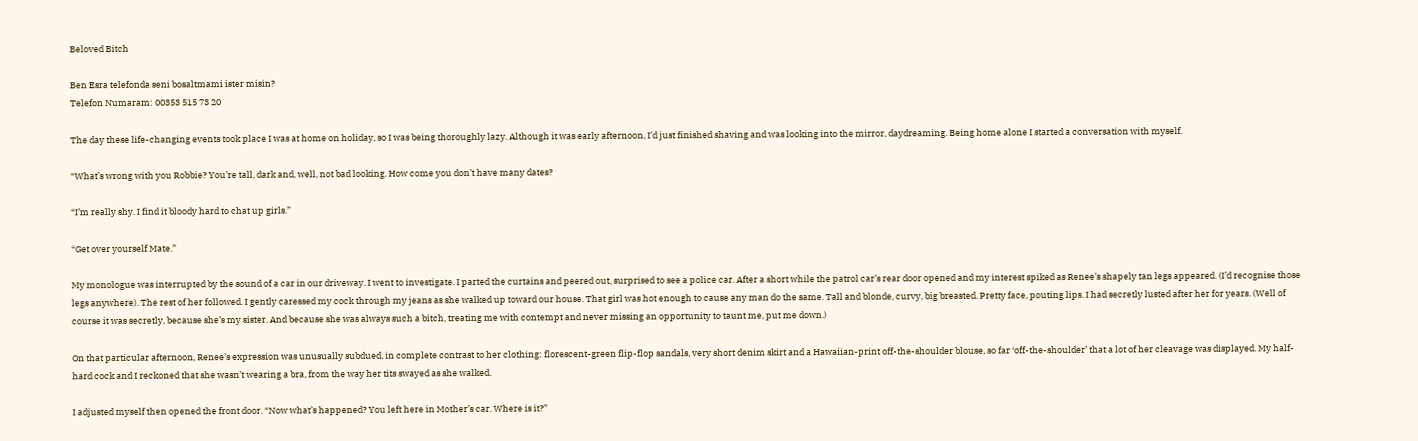Beloved Bitch

Ben Esra telefonda seni bosaltmami ister misin?
Telefon Numaram: 00353 515 73 20

The day these life-changing events took place I was at home on holiday, so I was being thoroughly lazy. Although it was early afternoon, I’d just finished shaving and was looking into the mirror, daydreaming. Being home alone I started a conversation with myself.

“What’s wrong with you Robbie? You’re tall, dark and, well, not bad looking. How come you don’t have many dates?

“I’m really shy. I find it bloody hard to chat up girls.”

“Get over yourself Mate.”

My monologue was interrupted by the sound of a car in our driveway. I went to investigate. I parted the curtains and peered out, surprised to see a police car. After a short while the patrol car’s rear door opened and my interest spiked as Renee’s shapely tan legs appeared. (I’d recognise those legs anywhere). The rest of her followed. I gently caressed my cock through my jeans as she walked up toward our house. That girl was hot enough to cause any man do the same. Tall and blonde, curvy, big breasted. Pretty face, pouting lips. I had secretly lusted after her for years. (Well of course it was secretly, because she’s my sister. And because she was always such a bitch, treating me with contempt and never missing an opportunity to taunt me, put me down.)

On that particular afternoon, Renee’s expression was unusually subdued, in complete contrast to her clothing: florescent-green flip-flop sandals, very short denim skirt and a Hawaiian-print off-the-shoulder blouse, so far ‘off-the-shoulder’ that a lot of her cleavage was displayed. My half-hard cock and I reckoned that she wasn’t wearing a bra, from the way her tits swayed as she walked.

I adjusted myself then opened the front door. “Now what’s happened? You left here in Mother’s car. Where is it?”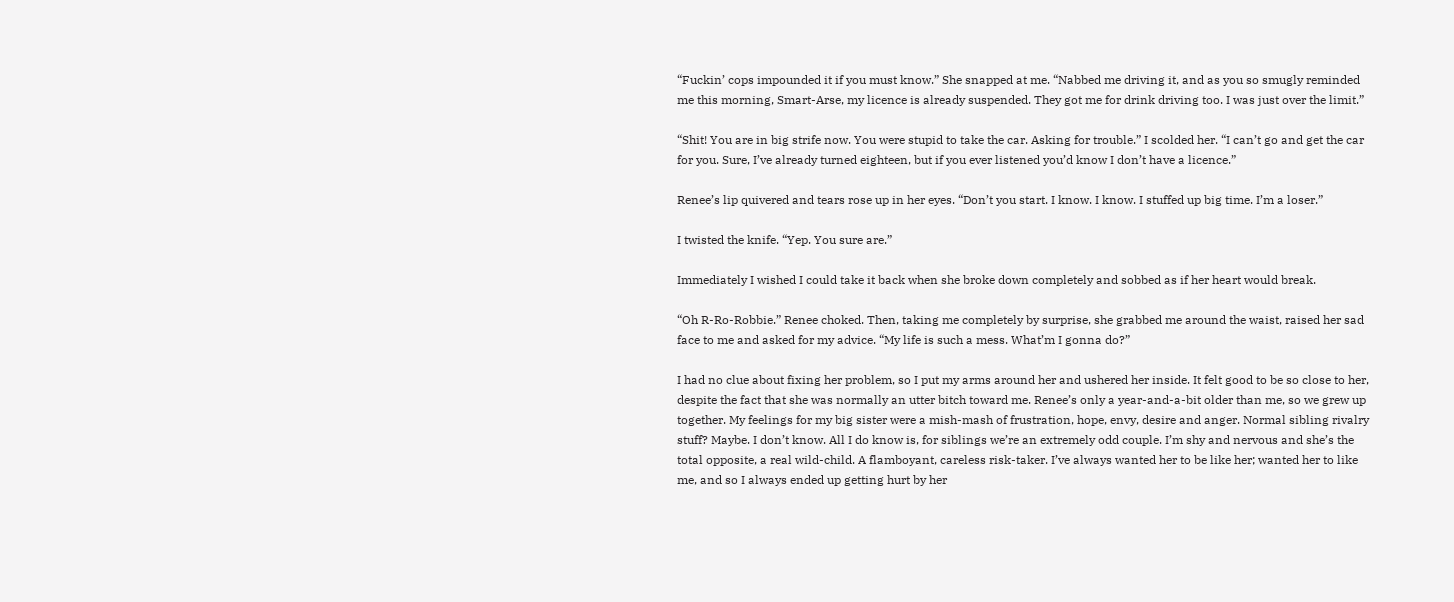“Fuckin’ cops impounded it if you must know.” She snapped at me. “Nabbed me driving it, and as you so smugly reminded me this morning, Smart-Arse, my licence is already suspended. They got me for drink driving too. I was just over the limit.”

“Shit! You are in big strife now. You were stupid to take the car. Asking for trouble.” I scolded her. “I can’t go and get the car for you. Sure, I’ve already turned eighteen, but if you ever listened you’d know I don’t have a licence.”

Renee’s lip quivered and tears rose up in her eyes. “Don’t you start. I know. I know. I stuffed up big time. I’m a loser.”

I twisted the knife. “Yep. You sure are.”

Immediately I wished I could take it back when she broke down completely and sobbed as if her heart would break.

“Oh R-Ro-Robbie.” Renee choked. Then, taking me completely by surprise, she grabbed me around the waist, raised her sad face to me and asked for my advice. “My life is such a mess. What’m I gonna do?”

I had no clue about fixing her problem, so I put my arms around her and ushered her inside. It felt good to be so close to her, despite the fact that she was normally an utter bitch toward me. Renee’s only a year-and-a-bit older than me, so we grew up together. My feelings for my big sister were a mish-mash of frustration, hope, envy, desire and anger. Normal sibling rivalry stuff? Maybe. I don’t know. All I do know is, for siblings we’re an extremely odd couple. I’m shy and nervous and she’s the total opposite, a real wild-child. A flamboyant, careless risk-taker. I’ve always wanted her to be like her; wanted her to like me, and so I always ended up getting hurt by her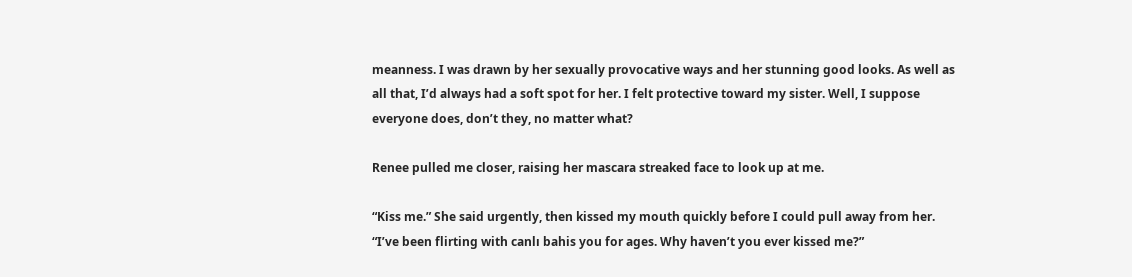meanness. I was drawn by her sexually provocative ways and her stunning good looks. As well as all that, I’d always had a soft spot for her. I felt protective toward my sister. Well, I suppose everyone does, don’t they, no matter what?

Renee pulled me closer, raising her mascara streaked face to look up at me.

“Kiss me.” She said urgently, then kissed my mouth quickly before I could pull away from her. “I’ve been flirting with canlı bahis you for ages. Why haven’t you ever kissed me?”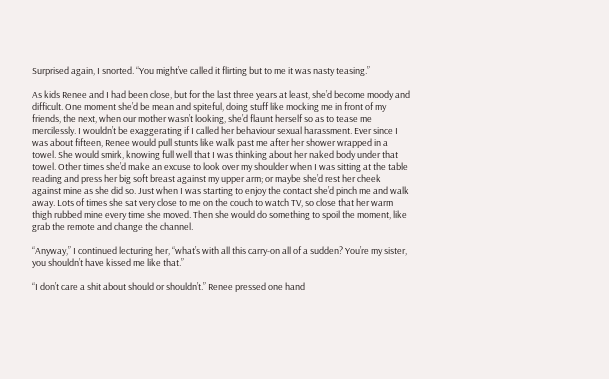Surprised again, I snorted. “You might’ve called it flirting but to me it was nasty teasing.”

As kids Renee and I had been close, but for the last three years at least, she’d become moody and difficult. One moment she’d be mean and spiteful, doing stuff like mocking me in front of my friends, the next, when our mother wasn’t looking, she’d flaunt herself so as to tease me mercilessly. I wouldn’t be exaggerating if I called her behaviour sexual harassment. Ever since I was about fifteen, Renee would pull stunts like walk past me after her shower wrapped in a towel. She would smirk, knowing full well that I was thinking about her naked body under that towel. Other times she’d make an excuse to look over my shoulder when I was sitting at the table reading and press her big soft breast against my upper arm; or maybe she’d rest her cheek against mine as she did so. Just when I was starting to enjoy the contact she’d pinch me and walk away. Lots of times she sat very close to me on the couch to watch TV, so close that her warm thigh rubbed mine every time she moved. Then she would do something to spoil the moment, like grab the remote and change the channel.

“Anyway,” I continued lecturing her, “what’s with all this carry-on all of a sudden? You’re my sister, you shouldn’t have kissed me like that.”

“I don’t care a shit about should or shouldn’t.” Renee pressed one hand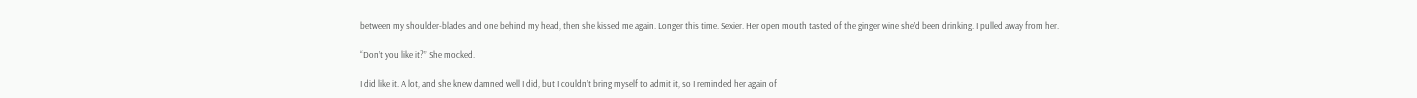between my shoulder-blades and one behind my head, then she kissed me again. Longer this time. Sexier. Her open mouth tasted of the ginger wine she’d been drinking. I pulled away from her.

“Don’t you like it?” She mocked.

I did like it. A lot, and she knew damned well I did, but I couldn’t bring myself to admit it, so I reminded her again of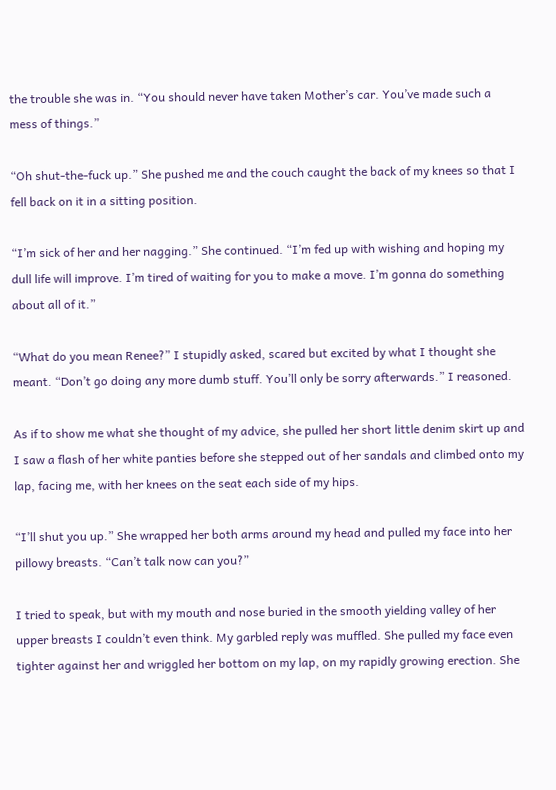the trouble she was in. “You should never have taken Mother’s car. You’ve made such a mess of things.”

“Oh shut-the-fuck up.” She pushed me and the couch caught the back of my knees so that I fell back on it in a sitting position.

“I’m sick of her and her nagging.” She continued. “I’m fed up with wishing and hoping my dull life will improve. I’m tired of waiting for you to make a move. I’m gonna do something about all of it.”

“What do you mean Renee?” I stupidly asked, scared but excited by what I thought she meant. “Don’t go doing any more dumb stuff. You’ll only be sorry afterwards.” I reasoned.

As if to show me what she thought of my advice, she pulled her short little denim skirt up and I saw a flash of her white panties before she stepped out of her sandals and climbed onto my lap, facing me, with her knees on the seat each side of my hips.

“I’ll shut you up.” She wrapped her both arms around my head and pulled my face into her pillowy breasts. “Can’t talk now can you?”

I tried to speak, but with my mouth and nose buried in the smooth yielding valley of her upper breasts I couldn’t even think. My garbled reply was muffled. She pulled my face even tighter against her and wriggled her bottom on my lap, on my rapidly growing erection. She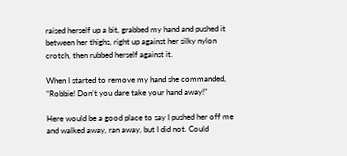raised herself up a bit, grabbed my hand and pushed it between her thighs, right up against her silky nylon crotch, then rubbed herself against it.

When I started to remove my hand she commanded, “Robbie! Don’t you dare take your hand away!”

Here would be a good place to say I pushed her off me and walked away, ran away, but I did not. Could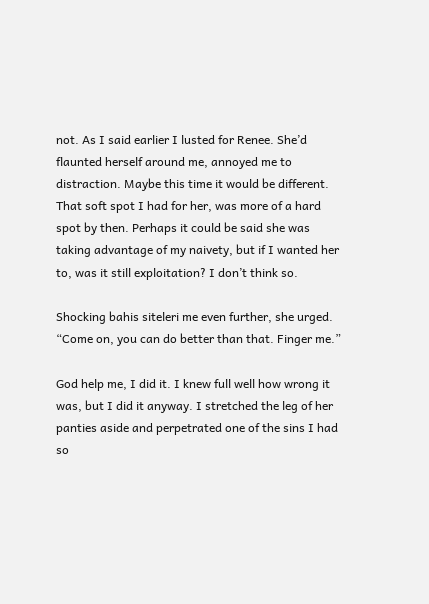not. As I said earlier I lusted for Renee. She’d flaunted herself around me, annoyed me to distraction. Maybe this time it would be different. That soft spot I had for her, was more of a hard spot by then. Perhaps it could be said she was taking advantage of my naivety, but if I wanted her to, was it still exploitation? I don’t think so.

Shocking bahis siteleri me even further, she urged. “Come on, you can do better than that. Finger me.”

God help me, I did it. I knew full well how wrong it was, but I did it anyway. I stretched the leg of her panties aside and perpetrated one of the sins I had so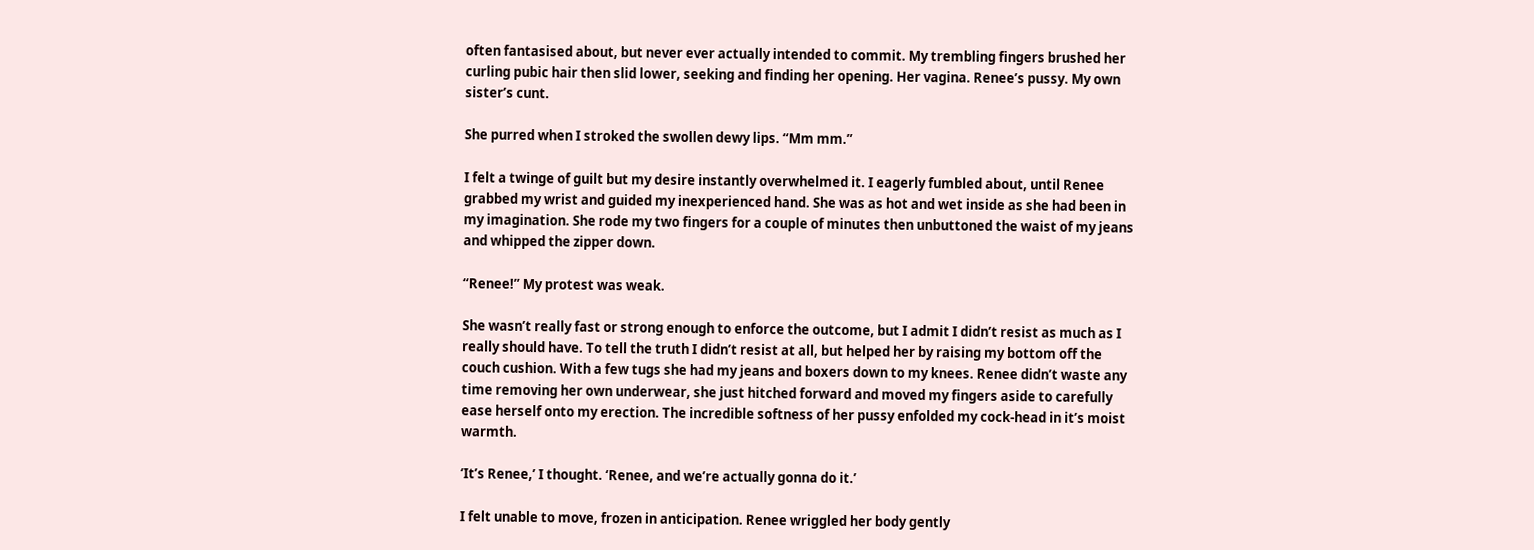often fantasised about, but never ever actually intended to commit. My trembling fingers brushed her curling pubic hair then slid lower, seeking and finding her opening. Her vagina. Renee’s pussy. My own sister’s cunt.

She purred when I stroked the swollen dewy lips. “Mm mm.”

I felt a twinge of guilt but my desire instantly overwhelmed it. I eagerly fumbled about, until Renee grabbed my wrist and guided my inexperienced hand. She was as hot and wet inside as she had been in my imagination. She rode my two fingers for a couple of minutes then unbuttoned the waist of my jeans and whipped the zipper down.

“Renee!” My protest was weak.

She wasn’t really fast or strong enough to enforce the outcome, but I admit I didn’t resist as much as I really should have. To tell the truth I didn’t resist at all, but helped her by raising my bottom off the couch cushion. With a few tugs she had my jeans and boxers down to my knees. Renee didn’t waste any time removing her own underwear, she just hitched forward and moved my fingers aside to carefully ease herself onto my erection. The incredible softness of her pussy enfolded my cock-head in it’s moist warmth.

‘It’s Renee,’ I thought. ‘Renee, and we’re actually gonna do it.’

I felt unable to move, frozen in anticipation. Renee wriggled her body gently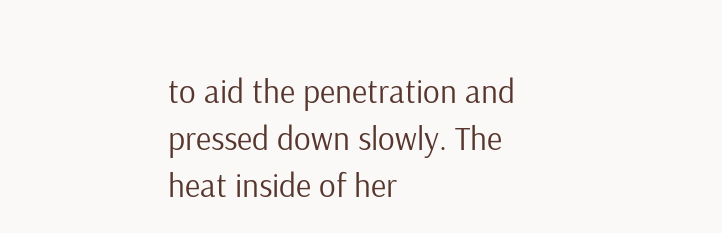to aid the penetration and pressed down slowly. The heat inside of her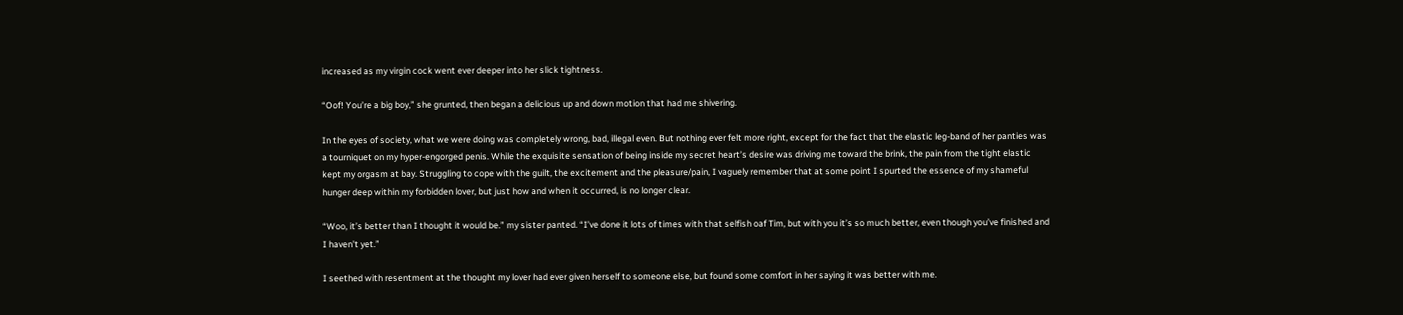increased as my virgin cock went ever deeper into her slick tightness.

“Oof! You’re a big boy,” she grunted, then began a delicious up and down motion that had me shivering.

In the eyes of society, what we were doing was completely wrong, bad, illegal even. But nothing ever felt more right, except for the fact that the elastic leg-band of her panties was a tourniquet on my hyper-engorged penis. While the exquisite sensation of being inside my secret heart’s desire was driving me toward the brink, the pain from the tight elastic kept my orgasm at bay. Struggling to cope with the guilt, the excitement and the pleasure/pain, I vaguely remember that at some point I spurted the essence of my shameful hunger deep within my forbidden lover, but just how and when it occurred, is no longer clear.

“Woo, it’s better than I thought it would be.” my sister panted. “I’ve done it lots of times with that selfish oaf Tim, but with you it’s so much better, even though you’ve finished and I haven’t yet.”

I seethed with resentment at the thought my lover had ever given herself to someone else, but found some comfort in her saying it was better with me.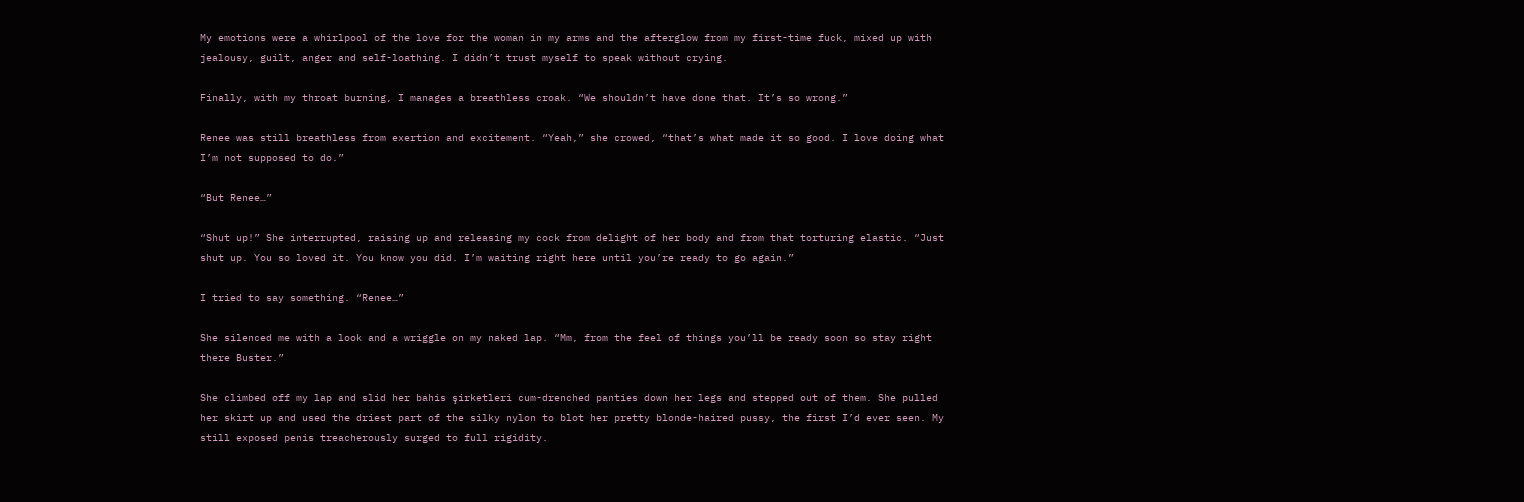My emotions were a whirlpool of the love for the woman in my arms and the afterglow from my first-time fuck, mixed up with jealousy, guilt, anger and self-loathing. I didn’t trust myself to speak without crying.

Finally, with my throat burning, I manages a breathless croak. “We shouldn’t have done that. It’s so wrong.”

Renee was still breathless from exertion and excitement. “Yeah,” she crowed, “that’s what made it so good. I love doing what I’m not supposed to do.”

“But Renee…”

“Shut up!” She interrupted, raising up and releasing my cock from delight of her body and from that torturing elastic. “Just shut up. You so loved it. You know you did. I’m waiting right here until you’re ready to go again.”

I tried to say something. “Renee…”

She silenced me with a look and a wriggle on my naked lap. “Mm, from the feel of things you’ll be ready soon so stay right there Buster.”

She climbed off my lap and slid her bahis şirketleri cum-drenched panties down her legs and stepped out of them. She pulled her skirt up and used the driest part of the silky nylon to blot her pretty blonde-haired pussy, the first I’d ever seen. My still exposed penis treacherously surged to full rigidity.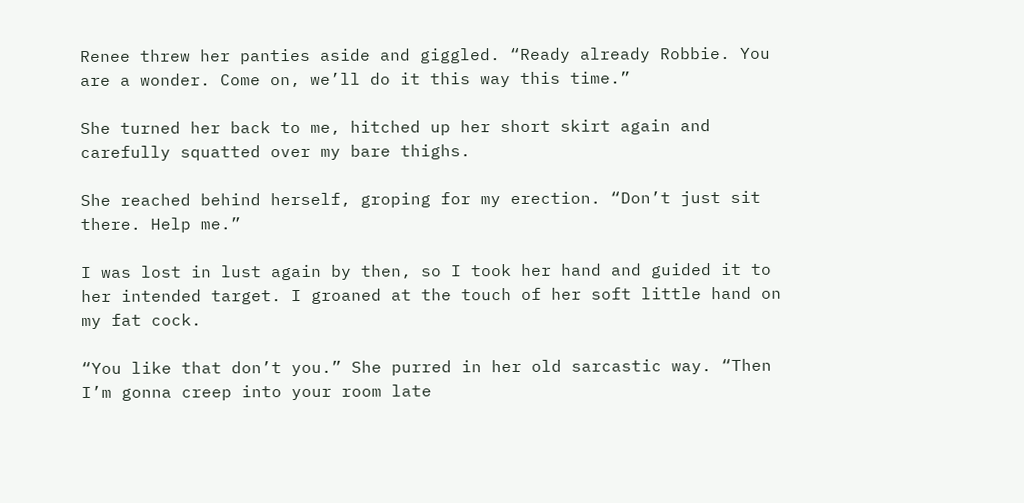Renee threw her panties aside and giggled. “Ready already Robbie. You are a wonder. Come on, we’ll do it this way this time.”

She turned her back to me, hitched up her short skirt again and carefully squatted over my bare thighs.

She reached behind herself, groping for my erection. “Don’t just sit there. Help me.”

I was lost in lust again by then, so I took her hand and guided it to her intended target. I groaned at the touch of her soft little hand on my fat cock.

“You like that don’t you.” She purred in her old sarcastic way. “Then I’m gonna creep into your room late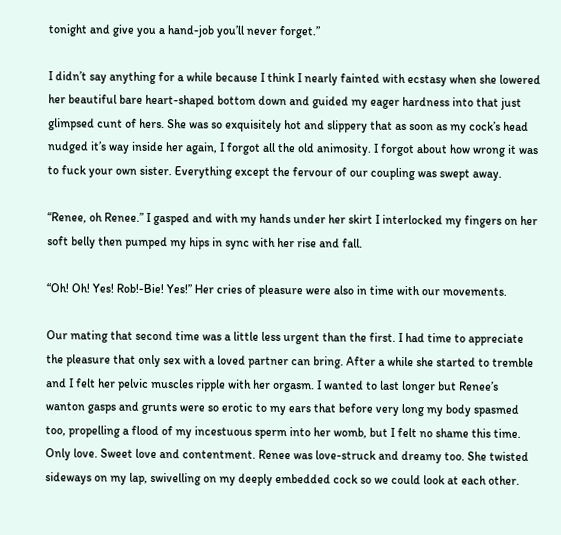tonight and give you a hand-job you’ll never forget.”

I didn’t say anything for a while because I think I nearly fainted with ecstasy when she lowered her beautiful bare heart-shaped bottom down and guided my eager hardness into that just glimpsed cunt of hers. She was so exquisitely hot and slippery that as soon as my cock’s head nudged it’s way inside her again, I forgot all the old animosity. I forgot about how wrong it was to fuck your own sister. Everything except the fervour of our coupling was swept away.

“Renee, oh Renee.” I gasped and with my hands under her skirt I interlocked my fingers on her soft belly then pumped my hips in sync with her rise and fall.

“Oh! Oh! Yes! Rob!-Bie! Yes!” Her cries of pleasure were also in time with our movements.

Our mating that second time was a little less urgent than the first. I had time to appreciate the pleasure that only sex with a loved partner can bring. After a while she started to tremble and I felt her pelvic muscles ripple with her orgasm. I wanted to last longer but Renee’s wanton gasps and grunts were so erotic to my ears that before very long my body spasmed too, propelling a flood of my incestuous sperm into her womb, but I felt no shame this time. Only love. Sweet love and contentment. Renee was love-struck and dreamy too. She twisted sideways on my lap, swivelling on my deeply embedded cock so we could look at each other.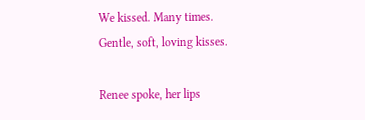We kissed. Many times. Gentle, soft, loving kisses.

Renee spoke, her lips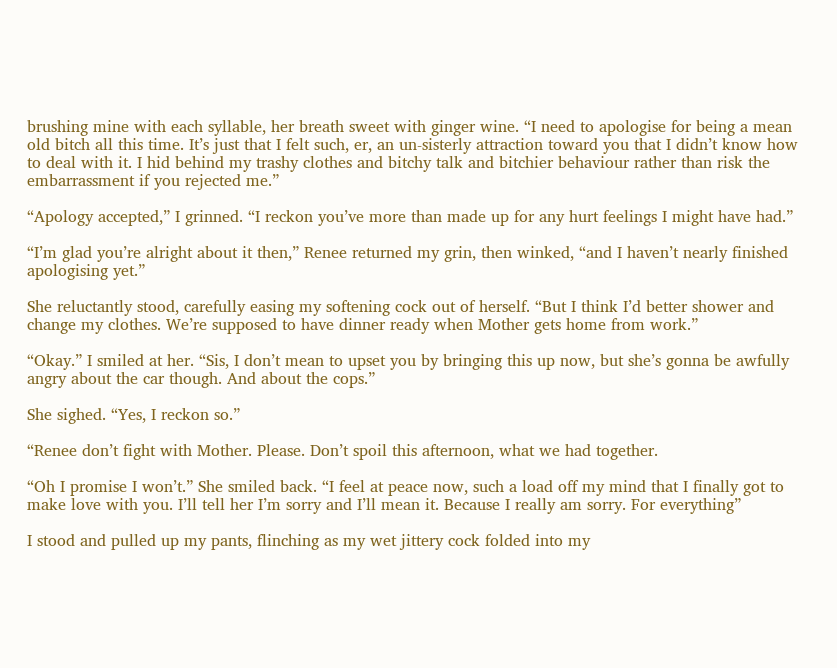brushing mine with each syllable, her breath sweet with ginger wine. “I need to apologise for being a mean old bitch all this time. It’s just that I felt such, er, an un-sisterly attraction toward you that I didn’t know how to deal with it. I hid behind my trashy clothes and bitchy talk and bitchier behaviour rather than risk the embarrassment if you rejected me.”

“Apology accepted,” I grinned. “I reckon you’ve more than made up for any hurt feelings I might have had.”

“I’m glad you’re alright about it then,” Renee returned my grin, then winked, “and I haven’t nearly finished apologising yet.”

She reluctantly stood, carefully easing my softening cock out of herself. “But I think I’d better shower and change my clothes. We’re supposed to have dinner ready when Mother gets home from work.”

“Okay.” I smiled at her. “Sis, I don’t mean to upset you by bringing this up now, but she’s gonna be awfully angry about the car though. And about the cops.”

She sighed. “Yes, I reckon so.”

“Renee don’t fight with Mother. Please. Don’t spoil this afternoon, what we had together.

“Oh I promise I won’t.” She smiled back. “I feel at peace now, such a load off my mind that I finally got to make love with you. I’ll tell her I’m sorry and I’ll mean it. Because I really am sorry. For everything”

I stood and pulled up my pants, flinching as my wet jittery cock folded into my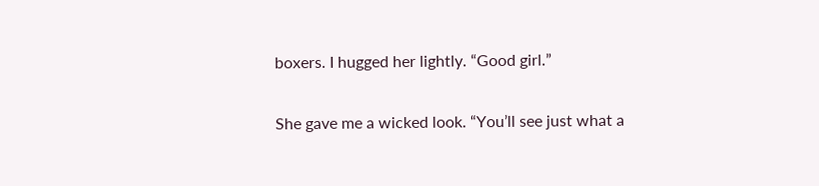boxers. I hugged her lightly. “Good girl.”

She gave me a wicked look. “You’ll see just what a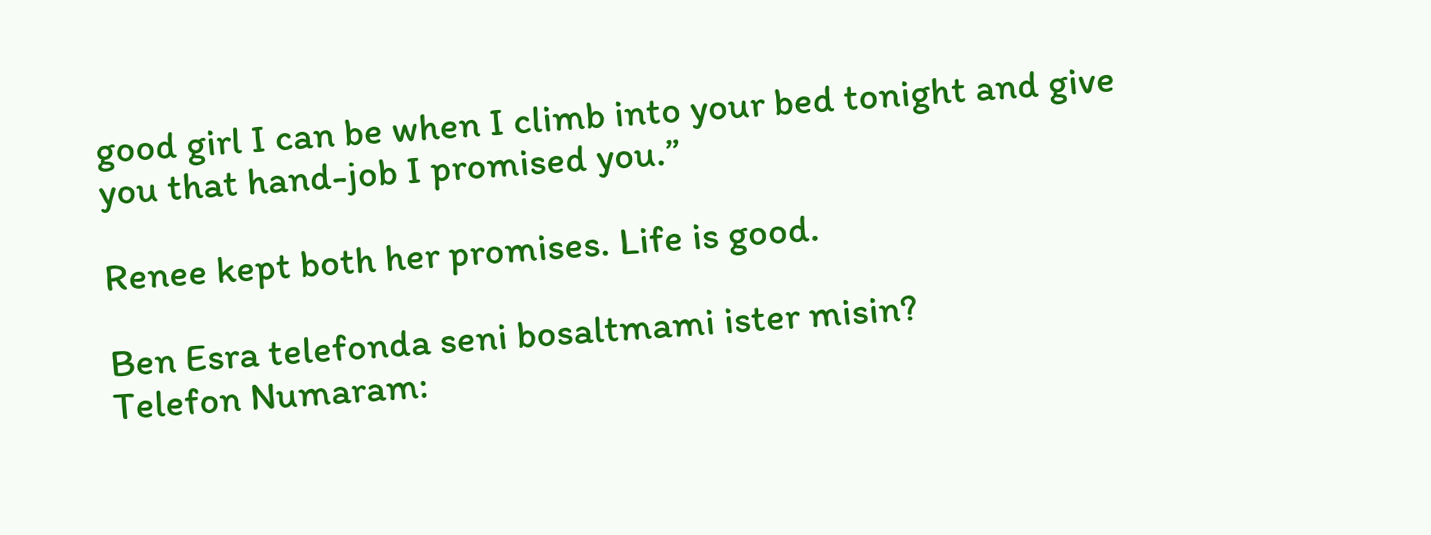good girl I can be when I climb into your bed tonight and give you that hand-job I promised you.”

Renee kept both her promises. Life is good.

Ben Esra telefonda seni bosaltmami ister misin?
Telefon Numaram: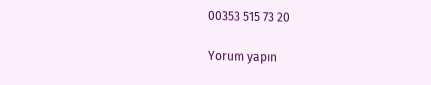00353 515 73 20

Yorum yapın